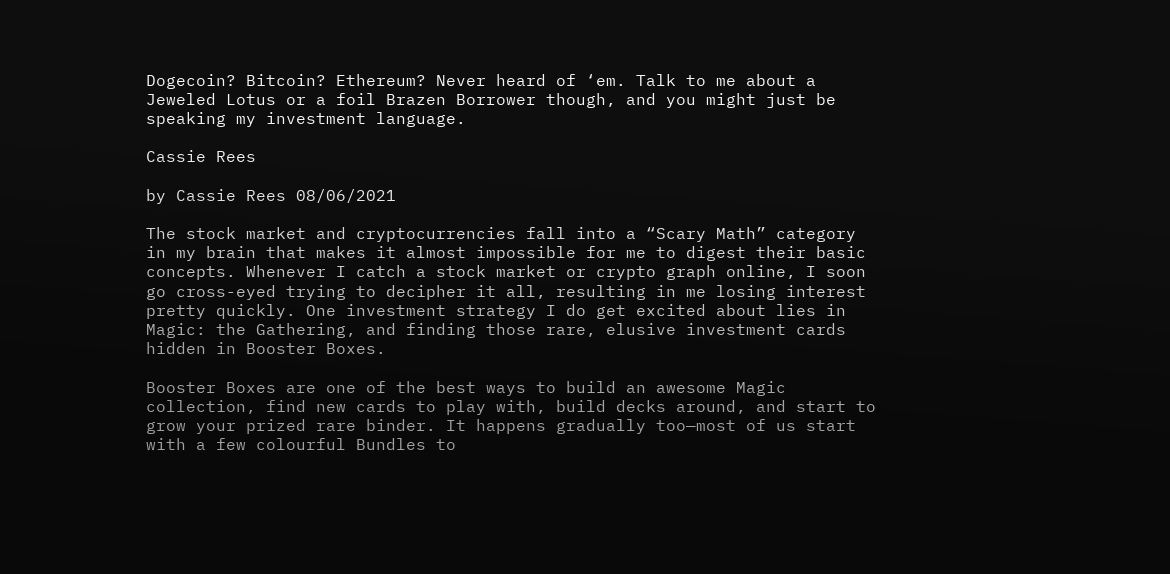Dogecoin? Bitcoin? Ethereum? Never heard of ‘em. Talk to me about a Jeweled Lotus or a foil Brazen Borrower though, and you might just be speaking my investment language.

Cassie Rees

by Cassie Rees 08/06/2021

The stock market and cryptocurrencies fall into a “Scary Math” category in my brain that makes it almost impossible for me to digest their basic concepts. Whenever I catch a stock market or crypto graph online, I soon go cross-eyed trying to decipher it all, resulting in me losing interest pretty quickly. One investment strategy I do get excited about lies in Magic: the Gathering, and finding those rare, elusive investment cards hidden in Booster Boxes.

Booster Boxes are one of the best ways to build an awesome Magic collection, find new cards to play with, build decks around, and start to grow your prized rare binder. It happens gradually too—most of us start with a few colourful Bundles to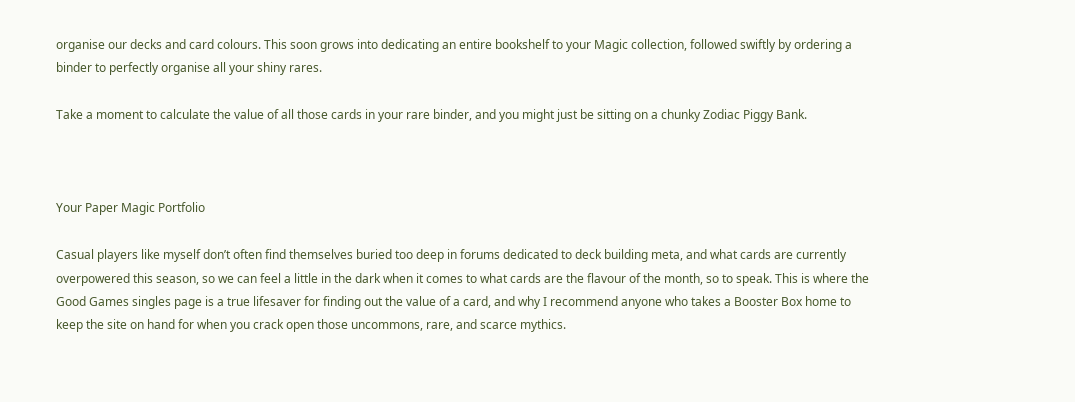organise our decks and card colours. This soon grows into dedicating an entire bookshelf to your Magic collection, followed swiftly by ordering a binder to perfectly organise all your shiny rares.

Take a moment to calculate the value of all those cards in your rare binder, and you might just be sitting on a chunky Zodiac Piggy Bank.



Your Paper Magic Portfolio

Casual players like myself don’t often find themselves buried too deep in forums dedicated to deck building meta, and what cards are currently overpowered this season, so we can feel a little in the dark when it comes to what cards are the flavour of the month, so to speak. This is where the Good Games singles page is a true lifesaver for finding out the value of a card, and why I recommend anyone who takes a Booster Box home to keep the site on hand for when you crack open those uncommons, rare, and scarce mythics.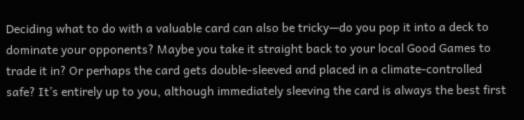Deciding what to do with a valuable card can also be tricky—do you pop it into a deck to dominate your opponents? Maybe you take it straight back to your local Good Games to trade it in? Or perhaps the card gets double-sleeved and placed in a climate-controlled safe? It’s entirely up to you, although immediately sleeving the card is always the best first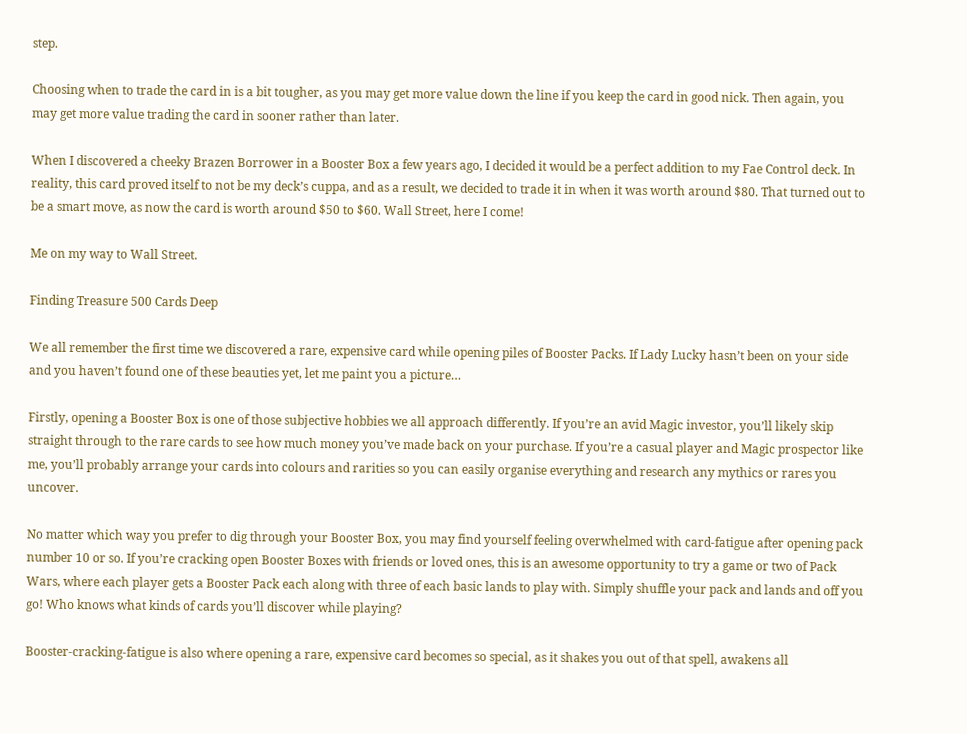step.

Choosing when to trade the card in is a bit tougher, as you may get more value down the line if you keep the card in good nick. Then again, you may get more value trading the card in sooner rather than later.

When I discovered a cheeky Brazen Borrower in a Booster Box a few years ago, I decided it would be a perfect addition to my Fae Control deck. In reality, this card proved itself to not be my deck’s cuppa, and as a result, we decided to trade it in when it was worth around $80. That turned out to be a smart move, as now the card is worth around $50 to $60. Wall Street, here I come!

Me on my way to Wall Street.

Finding Treasure 500 Cards Deep

We all remember the first time we discovered a rare, expensive card while opening piles of Booster Packs. If Lady Lucky hasn’t been on your side and you haven’t found one of these beauties yet, let me paint you a picture…

Firstly, opening a Booster Box is one of those subjective hobbies we all approach differently. If you’re an avid Magic investor, you’ll likely skip straight through to the rare cards to see how much money you’ve made back on your purchase. If you’re a casual player and Magic prospector like me, you’ll probably arrange your cards into colours and rarities so you can easily organise everything and research any mythics or rares you uncover.

No matter which way you prefer to dig through your Booster Box, you may find yourself feeling overwhelmed with card-fatigue after opening pack number 10 or so. If you’re cracking open Booster Boxes with friends or loved ones, this is an awesome opportunity to try a game or two of Pack Wars, where each player gets a Booster Pack each along with three of each basic lands to play with. Simply shuffle your pack and lands and off you go! Who knows what kinds of cards you’ll discover while playing?

Booster-cracking-fatigue is also where opening a rare, expensive card becomes so special, as it shakes you out of that spell, awakens all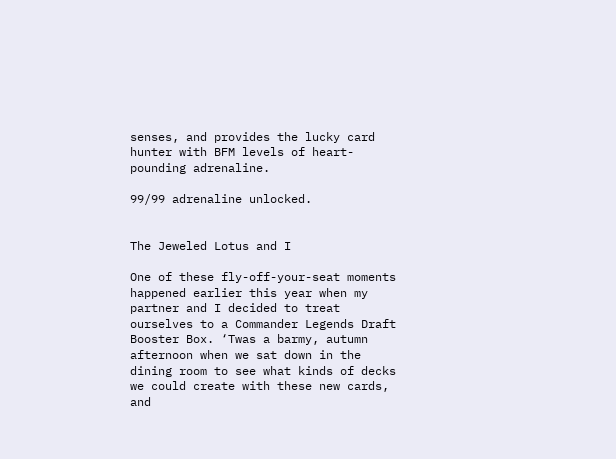senses, and provides the lucky card hunter with BFM levels of heart-pounding adrenaline.

99/99 adrenaline unlocked.


The Jeweled Lotus and I

One of these fly-off-your-seat moments happened earlier this year when my partner and I decided to treat ourselves to a Commander Legends Draft Booster Box. ‘Twas a barmy, autumn afternoon when we sat down in the dining room to see what kinds of decks we could create with these new cards, and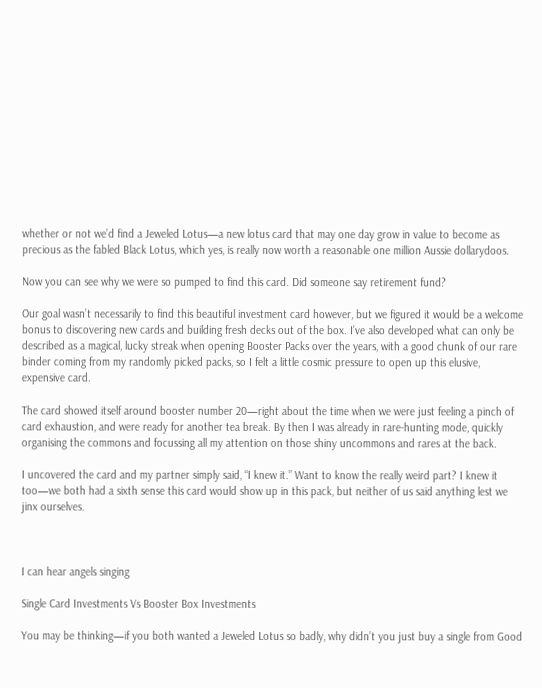whether or not we’d find a Jeweled Lotus—a new lotus card that may one day grow in value to become as precious as the fabled Black Lotus, which yes, is really now worth a reasonable one million Aussie dollarydoos.

Now you can see why we were so pumped to find this card. Did someone say retirement fund?

Our goal wasn’t necessarily to find this beautiful investment card however, but we figured it would be a welcome bonus to discovering new cards and building fresh decks out of the box. I’ve also developed what can only be described as a magical, lucky streak when opening Booster Packs over the years, with a good chunk of our rare binder coming from my randomly picked packs, so I felt a little cosmic pressure to open up this elusive, expensive card.

The card showed itself around booster number 20—right about the time when we were just feeling a pinch of card exhaustion, and were ready for another tea break. By then I was already in rare-hunting mode, quickly organising the commons and focussing all my attention on those shiny uncommons and rares at the back.

I uncovered the card and my partner simply said, “I knew it.” Want to know the really weird part? I knew it too—we both had a sixth sense this card would show up in this pack, but neither of us said anything lest we jinx ourselves.



I can hear angels singing

Single Card Investments Vs Booster Box Investments

You may be thinking—if you both wanted a Jeweled Lotus so badly, why didn’t you just buy a single from Good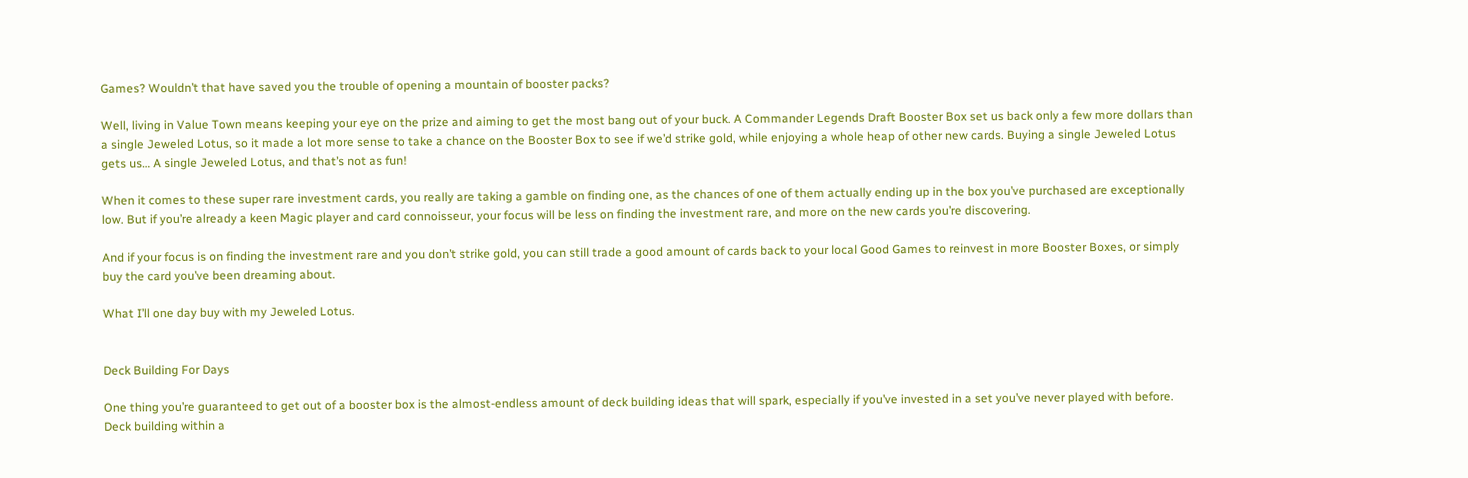Games? Wouldn’t that have saved you the trouble of opening a mountain of booster packs?

Well, living in Value Town means keeping your eye on the prize and aiming to get the most bang out of your buck. A Commander Legends Draft Booster Box set us back only a few more dollars than a single Jeweled Lotus, so it made a lot more sense to take a chance on the Booster Box to see if we’d strike gold, while enjoying a whole heap of other new cards. Buying a single Jeweled Lotus gets us… A single Jeweled Lotus, and that’s not as fun!

When it comes to these super rare investment cards, you really are taking a gamble on finding one, as the chances of one of them actually ending up in the box you’ve purchased are exceptionally low. But if you’re already a keen Magic player and card connoisseur, your focus will be less on finding the investment rare, and more on the new cards you’re discovering.

And if your focus is on finding the investment rare and you don’t strike gold, you can still trade a good amount of cards back to your local Good Games to reinvest in more Booster Boxes, or simply buy the card you’ve been dreaming about.

What I’ll one day buy with my Jeweled Lotus.


Deck Building For Days

One thing you’re guaranteed to get out of a booster box is the almost-endless amount of deck building ideas that will spark, especially if you’ve invested in a set you’ve never played with before. Deck building within a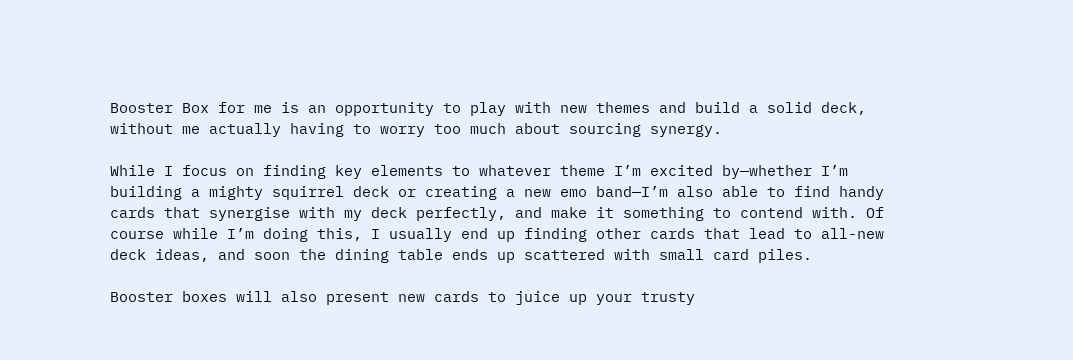Booster Box for me is an opportunity to play with new themes and build a solid deck, without me actually having to worry too much about sourcing synergy.

While I focus on finding key elements to whatever theme I’m excited by—whether I’m building a mighty squirrel deck or creating a new emo band—I’m also able to find handy cards that synergise with my deck perfectly, and make it something to contend with. Of course while I’m doing this, I usually end up finding other cards that lead to all-new deck ideas, and soon the dining table ends up scattered with small card piles.

Booster boxes will also present new cards to juice up your trusty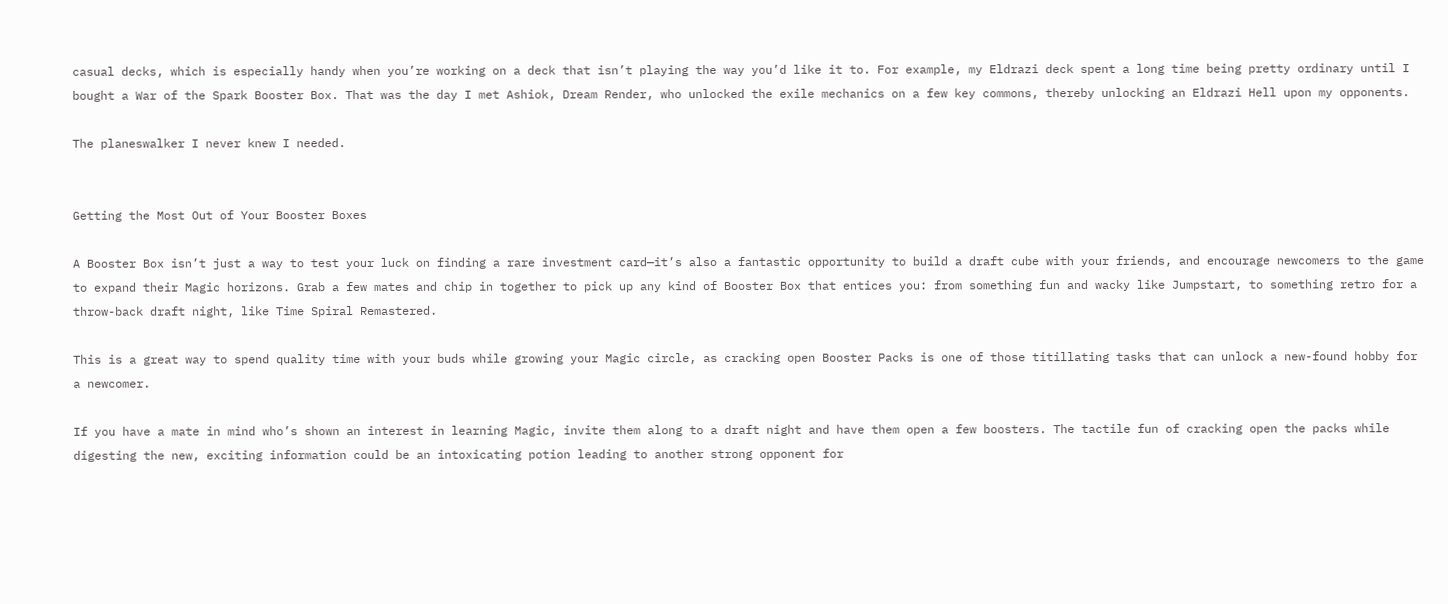casual decks, which is especially handy when you’re working on a deck that isn’t playing the way you’d like it to. For example, my Eldrazi deck spent a long time being pretty ordinary until I bought a War of the Spark Booster Box. That was the day I met Ashiok, Dream Render, who unlocked the exile mechanics on a few key commons, thereby unlocking an Eldrazi Hell upon my opponents.

The planeswalker I never knew I needed.


Getting the Most Out of Your Booster Boxes

A Booster Box isn’t just a way to test your luck on finding a rare investment card—it’s also a fantastic opportunity to build a draft cube with your friends, and encourage newcomers to the game to expand their Magic horizons. Grab a few mates and chip in together to pick up any kind of Booster Box that entices you: from something fun and wacky like Jumpstart, to something retro for a throw-back draft night, like Time Spiral Remastered.

This is a great way to spend quality time with your buds while growing your Magic circle, as cracking open Booster Packs is one of those titillating tasks that can unlock a new-found hobby for a newcomer.

If you have a mate in mind who’s shown an interest in learning Magic, invite them along to a draft night and have them open a few boosters. The tactile fun of cracking open the packs while digesting the new, exciting information could be an intoxicating potion leading to another strong opponent for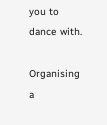you to dance with.

Organising a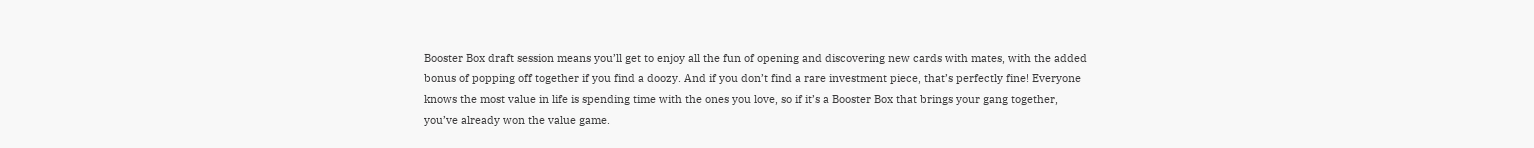Booster Box draft session means you’ll get to enjoy all the fun of opening and discovering new cards with mates, with the added bonus of popping off together if you find a doozy. And if you don’t find a rare investment piece, that’s perfectly fine! Everyone knows the most value in life is spending time with the ones you love, so if it’s a Booster Box that brings your gang together, you’ve already won the value game.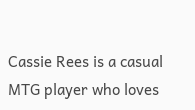Cassie Rees is a casual MTG player who loves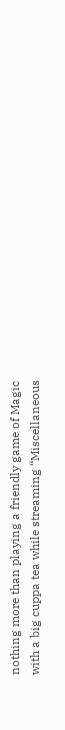nothing more than playing a friendly game of Magic with a big cuppa tea while streaming “Miscellaneous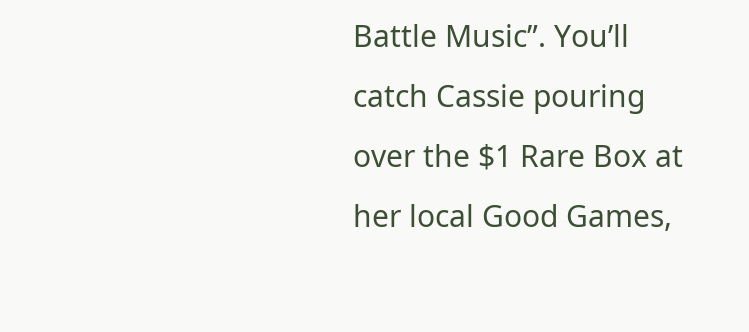Battle Music”. You’ll catch Cassie pouring over the $1 Rare Box at her local Good Games,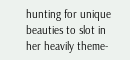hunting for unique beauties to slot in her heavily theme-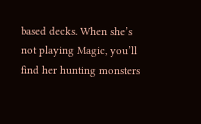based decks. When she’s not playing Magic, you’ll find her hunting monsters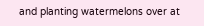and planting watermelons over at